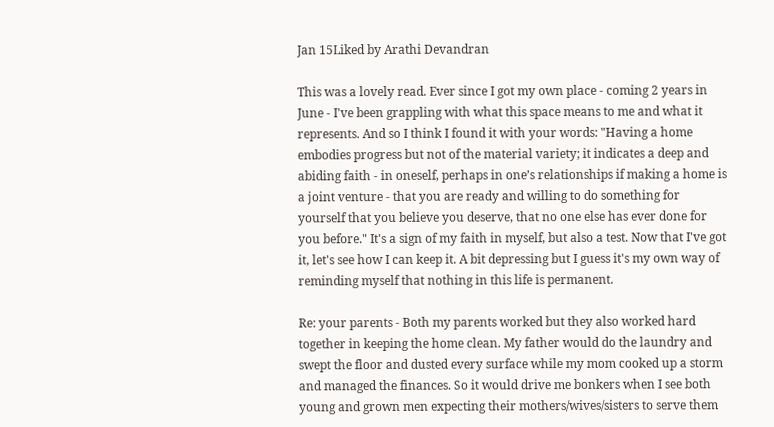Jan 15Liked by Arathi Devandran

This was a lovely read. Ever since I got my own place - coming 2 years in June - I've been grappling with what this space means to me and what it represents. And so I think I found it with your words: "Having a home embodies progress but not of the material variety; it indicates a deep and abiding faith - in oneself, perhaps in one’s relationships if making a home is a joint venture - that you are ready and willing to do something for yourself that you believe you deserve, that no one else has ever done for you before." It's a sign of my faith in myself, but also a test. Now that I've got it, let's see how I can keep it. A bit depressing but I guess it's my own way of reminding myself that nothing in this life is permanent.

Re: your parents - Both my parents worked but they also worked hard together in keeping the home clean. My father would do the laundry and swept the floor and dusted every surface while my mom cooked up a storm and managed the finances. So it would drive me bonkers when I see both young and grown men expecting their mothers/wives/sisters to serve them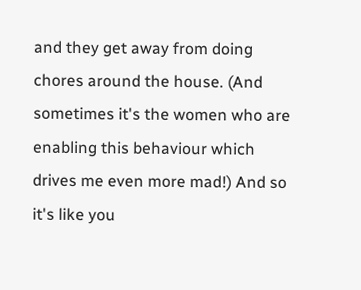and they get away from doing chores around the house. (And sometimes it's the women who are enabling this behaviour which drives me even more mad!) And so it's like you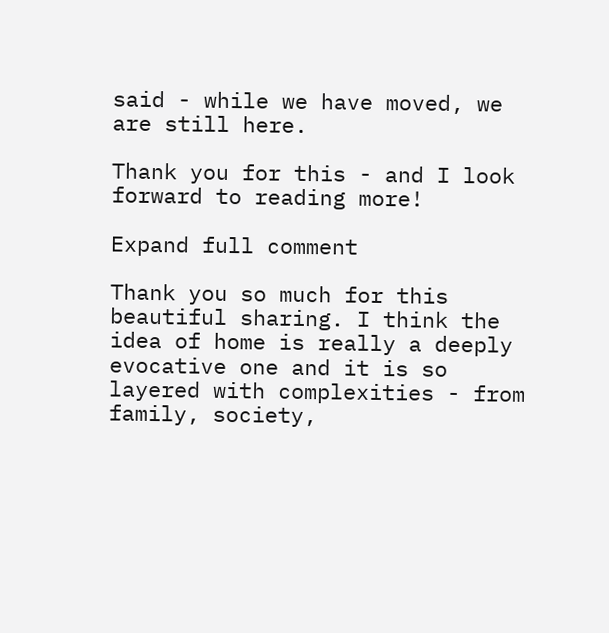said - while we have moved, we are still here.

Thank you for this - and I look forward to reading more!

Expand full comment

Thank you so much for this beautiful sharing. I think the idea of home is really a deeply evocative one and it is so layered with complexities - from family, society,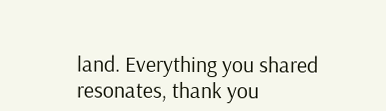land. Everything you shared resonates, thank you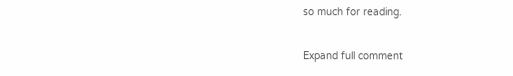so much for reading.

Expand full comment